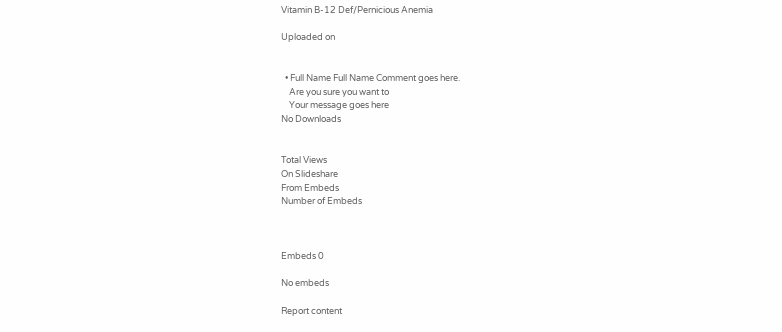Vitamin B-12 Def/Pernicious Anemia

Uploaded on


  • Full Name Full Name Comment goes here.
    Are you sure you want to
    Your message goes here
No Downloads


Total Views
On Slideshare
From Embeds
Number of Embeds



Embeds 0

No embeds

Report content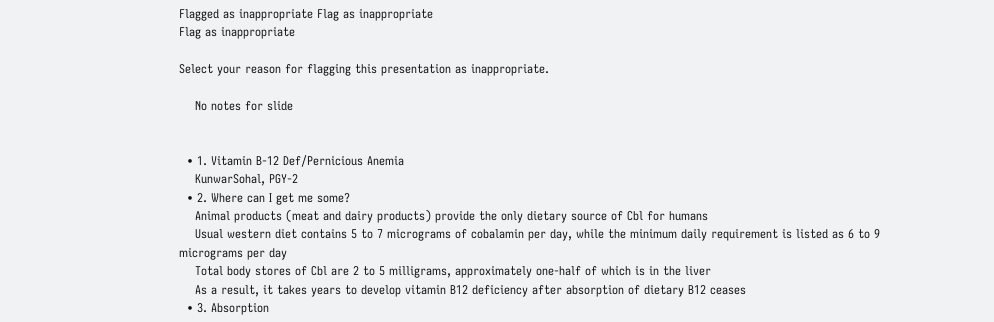Flagged as inappropriate Flag as inappropriate
Flag as inappropriate

Select your reason for flagging this presentation as inappropriate.

    No notes for slide


  • 1. Vitamin B-12 Def/Pernicious Anemia
    KunwarSohal, PGY-2
  • 2. Where can I get me some?
    Animal products (meat and dairy products) provide the only dietary source of Cbl for humans
    Usual western diet contains 5 to 7 micrograms of cobalamin per day, while the minimum daily requirement is listed as 6 to 9 micrograms per day
    Total body stores of Cbl are 2 to 5 milligrams, approximately one-half of which is in the liver
    As a result, it takes years to develop vitamin B12 deficiency after absorption of dietary B12 ceases
  • 3. Absorption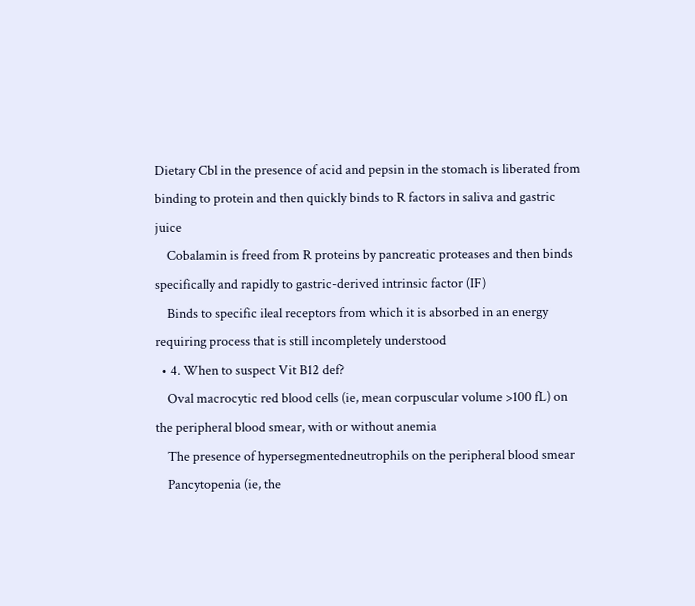Dietary Cbl in the presence of acid and pepsin in the stomach is liberated from binding to protein and then quickly binds to R factors in saliva and gastric juice
    Cobalamin is freed from R proteins by pancreatic proteases and then binds specifically and rapidly to gastric-derived intrinsic factor (IF)
    Binds to specific ileal receptors from which it is absorbed in an energy requiring process that is still incompletely understood
  • 4. When to suspect Vit B12 def?
    Oval macrocytic red blood cells (ie, mean corpuscular volume >100 fL) on the peripheral blood smear, with or without anemia
    The presence of hypersegmentedneutrophils on the peripheral blood smear
    Pancytopenia (ie, the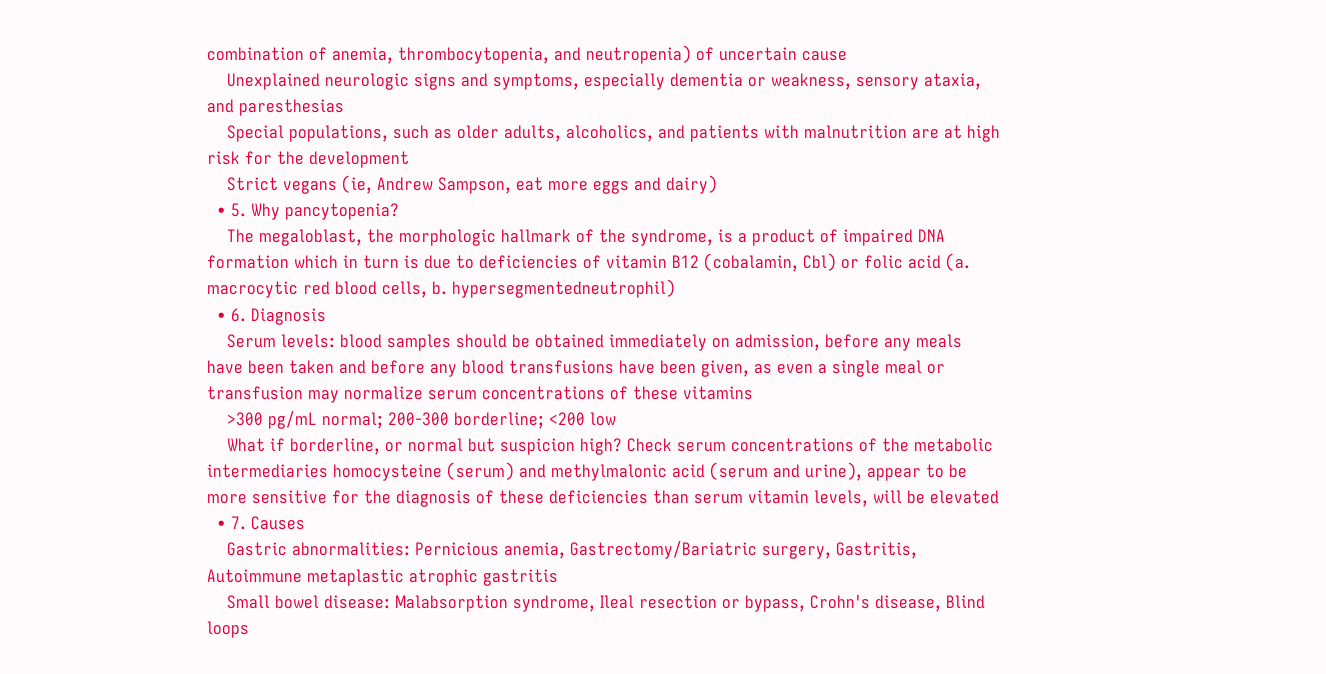combination of anemia, thrombocytopenia, and neutropenia) of uncertain cause
    Unexplained neurologic signs and symptoms, especially dementia or weakness, sensory ataxia, and paresthesias
    Special populations, such as older adults, alcoholics, and patients with malnutrition are at high risk for the development
    Strict vegans (ie, Andrew Sampson, eat more eggs and dairy)
  • 5. Why pancytopenia?
    The megaloblast, the morphologic hallmark of the syndrome, is a product of impaired DNA formation which in turn is due to deficiencies of vitamin B12 (cobalamin, Cbl) or folic acid (a. macrocytic red blood cells, b. hypersegmentedneutrophil)
  • 6. Diagnosis
    Serum levels: blood samples should be obtained immediately on admission, before any meals have been taken and before any blood transfusions have been given, as even a single meal or transfusion may normalize serum concentrations of these vitamins
    >300 pg/mL normal; 200-300 borderline; <200 low
    What if borderline, or normal but suspicion high? Check serum concentrations of the metabolic intermediaries homocysteine (serum) and methylmalonic acid (serum and urine), appear to be more sensitive for the diagnosis of these deficiencies than serum vitamin levels, will be elevated
  • 7. Causes
    Gastric abnormalities: Pernicious anemia, Gastrectomy/Bariatric surgery, Gastritis, Autoimmune metaplastic atrophic gastritis
    Small bowel disease: Malabsorption syndrome, Ileal resection or bypass, Crohn's disease, Blind loops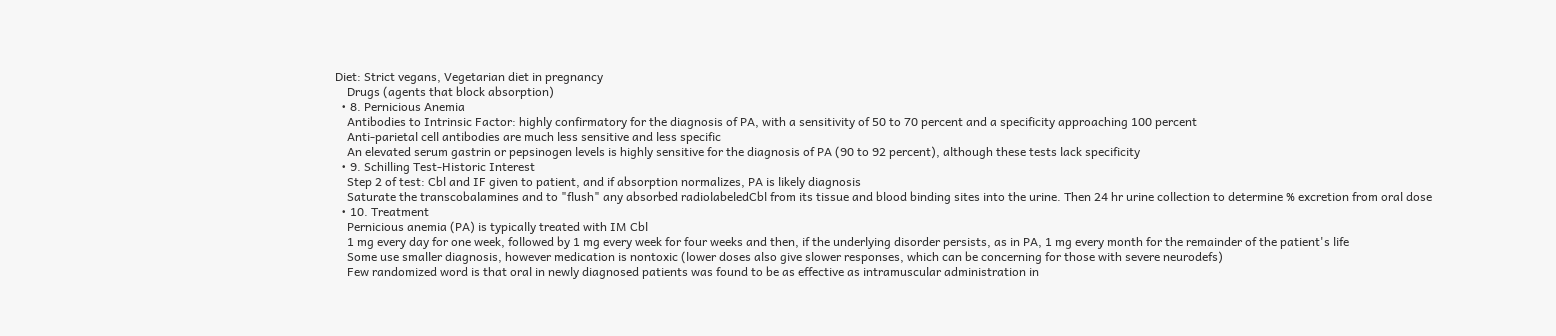Diet: Strict vegans, Vegetarian diet in pregnancy
    Drugs (agents that block absorption)
  • 8. Pernicious Anemia
    Antibodies to Intrinsic Factor: highly confirmatory for the diagnosis of PA, with a sensitivity of 50 to 70 percent and a specificity approaching 100 percent
    Anti-parietal cell antibodies are much less sensitive and less specific
    An elevated serum gastrin or pepsinogen levels is highly sensitive for the diagnosis of PA (90 to 92 percent), although these tests lack specificity
  • 9. Schilling Test-Historic Interest
    Step 2 of test: Cbl and IF given to patient, and if absorption normalizes, PA is likely diagnosis
    Saturate the transcobalamines and to "flush" any absorbed radiolabeledCbl from its tissue and blood binding sites into the urine. Then 24 hr urine collection to determine % excretion from oral dose
  • 10. Treatment
    Pernicious anemia (PA) is typically treated with IM Cbl
    1 mg every day for one week, followed by 1 mg every week for four weeks and then, if the underlying disorder persists, as in PA, 1 mg every month for the remainder of the patient's life
    Some use smaller diagnosis, however medication is nontoxic (lower doses also give slower responses, which can be concerning for those with severe neurodefs)
    Few randomized word is that oral in newly diagnosed patients was found to be as effective as intramuscular administration in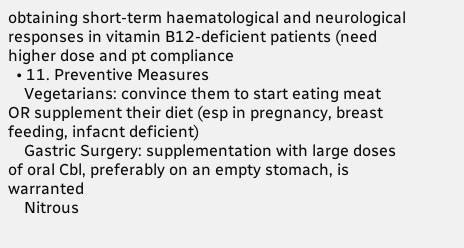obtaining short-term haematological and neurological responses in vitamin B12-deficient patients (need higher dose and pt compliance
  • 11. Preventive Measures
    Vegetarians: convince them to start eating meat OR supplement their diet (esp in pregnancy, breast feeding, infacnt deficient)
    Gastric Surgery: supplementation with large doses of oral Cbl, preferably on an empty stomach, is warranted
    Nitrous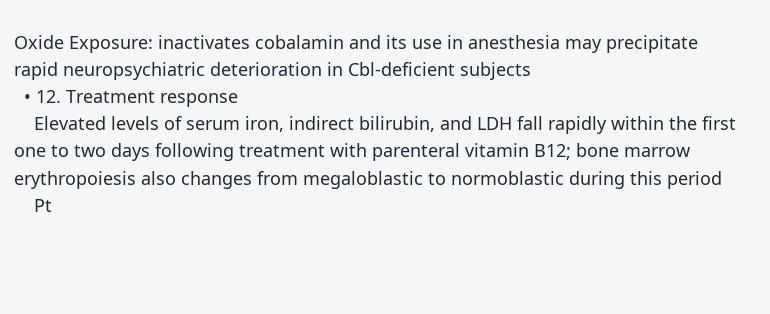Oxide Exposure: inactivates cobalamin and its use in anesthesia may precipitate rapid neuropsychiatric deterioration in Cbl-deficient subjects
  • 12. Treatment response
    Elevated levels of serum iron, indirect bilirubin, and LDH fall rapidly within the first one to two days following treatment with parenteral vitamin B12; bone marrow erythropoiesis also changes from megaloblastic to normoblastic during this period
    Pt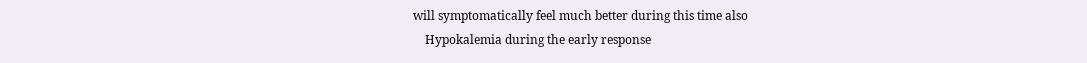will symptomatically feel much better during this time also
    Hypokalemia during the early response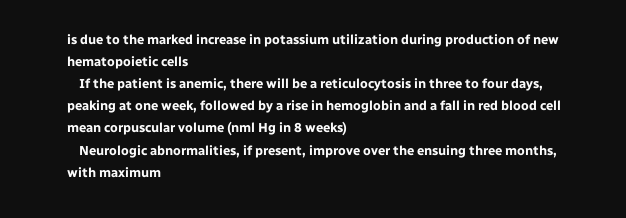is due to the marked increase in potassium utilization during production of new hematopoietic cells
    If the patient is anemic, there will be a reticulocytosis in three to four days, peaking at one week, followed by a rise in hemoglobin and a fall in red blood cell mean corpuscular volume (nml Hg in 8 weeks)
    Neurologic abnormalities, if present, improve over the ensuing three months, with maximum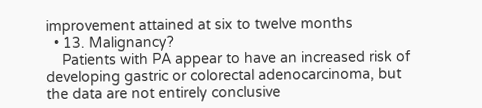improvement attained at six to twelve months
  • 13. Malignancy?
    Patients with PA appear to have an increased risk of developing gastric or colorectal adenocarcinoma, but the data are not entirely conclusive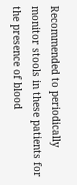Recommended to periodically monitor stools in these patients for the presence of blood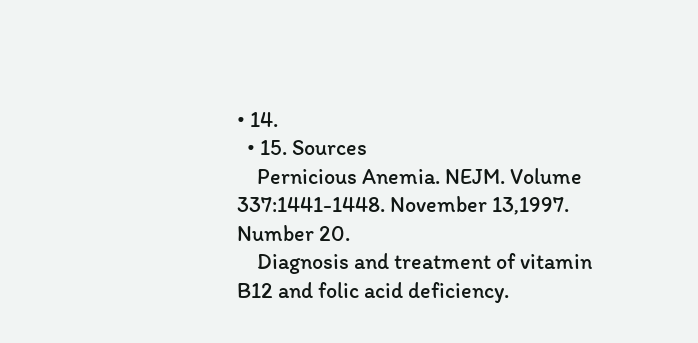• 14.
  • 15. Sources
    Pernicious Anemia. NEJM. Volume 337:1441-1448. November 13,1997. Number 20.
    Diagnosis and treatment of vitamin B12 and folic acid deficiency.